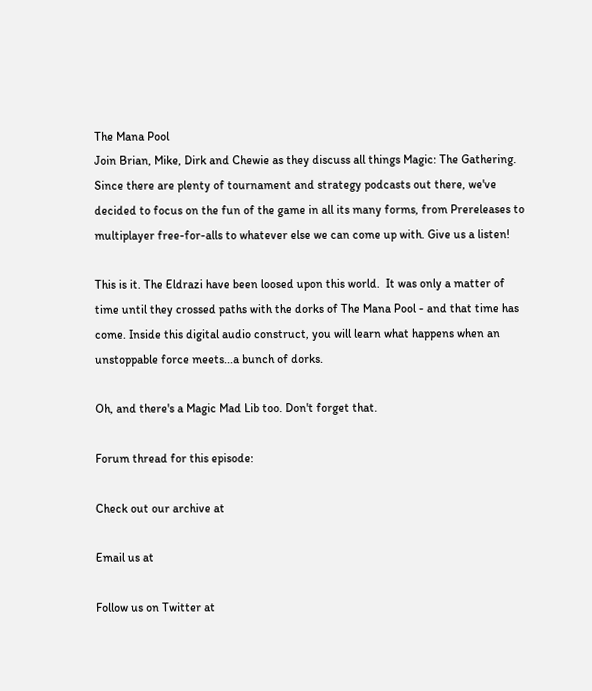The Mana Pool
Join Brian, Mike, Dirk and Chewie as they discuss all things Magic: The Gathering. Since there are plenty of tournament and strategy podcasts out there, we've decided to focus on the fun of the game in all its many forms, from Prereleases to multiplayer free-for-alls to whatever else we can come up with. Give us a listen!

This is it. The Eldrazi have been loosed upon this world.  It was only a matter of time until they crossed paths with the dorks of The Mana Pool - and that time has come. Inside this digital audio construct, you will learn what happens when an unstoppable force meets...a bunch of dorks.

Oh, and there's a Magic Mad Lib too. Don't forget that.

Forum thread for this episode:

Check out our archive at

Email us at

Follow us on Twitter at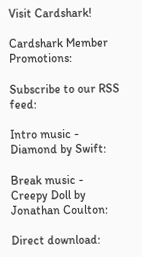Visit Cardshark!

Cardshark Member Promotions:

Subscribe to our RSS feed:

Intro music - Diamond by Swift:

Break music - Creepy Doll by Jonathan Coulton:

Direct download: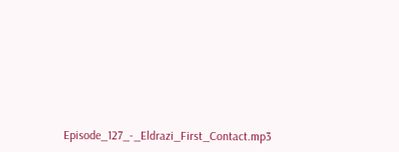Episode_127_-_Eldrazi_First_Contact.mp3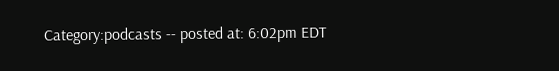Category:podcasts -- posted at: 6:02pm EDT